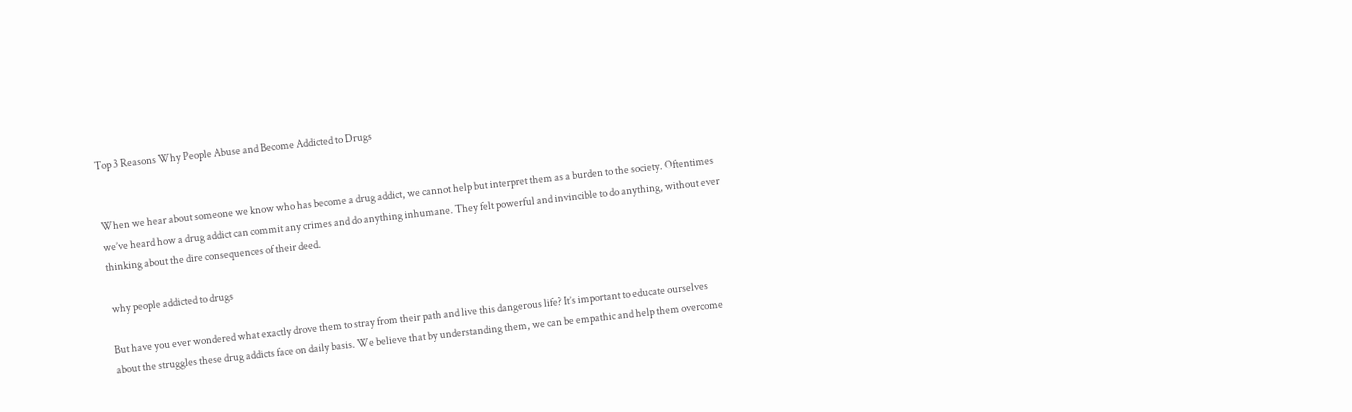Top 3 Reasons Why People Abuse and Become Addicted to Drugs


When we hear about someone we know who has become a drug addict, we cannot help but interpret them as a burden to the society. Oftentimes we’ve heard how a drug addict can commit any crimes and do anything inhumane. They felt powerful and invincible to do anything, without ever thinking about the dire consequences of their deed.

 why people addicted to drugs

But have you ever wondered what exactly drove them to stray from their path and live this dangerous life? It’s important to educate ourselves about the struggles these drug addicts face on daily basis. We believe that by understanding them, we can be empathic and help them overcome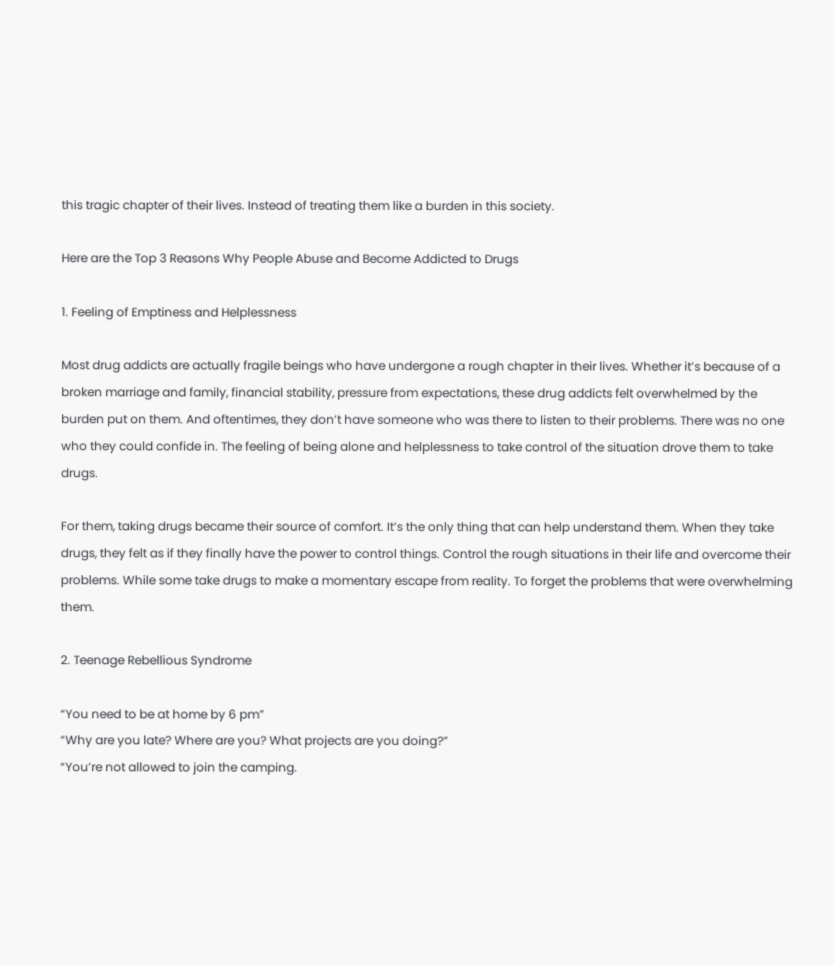this tragic chapter of their lives. Instead of treating them like a burden in this society.

Here are the Top 3 Reasons Why People Abuse and Become Addicted to Drugs

1. Feeling of Emptiness and Helplessness

Most drug addicts are actually fragile beings who have undergone a rough chapter in their lives. Whether it’s because of a broken marriage and family, financial stability, pressure from expectations, these drug addicts felt overwhelmed by the burden put on them. And oftentimes, they don’t have someone who was there to listen to their problems. There was no one who they could confide in. The feeling of being alone and helplessness to take control of the situation drove them to take drugs.

For them, taking drugs became their source of comfort. It’s the only thing that can help understand them. When they take drugs, they felt as if they finally have the power to control things. Control the rough situations in their life and overcome their problems. While some take drugs to make a momentary escape from reality. To forget the problems that were overwhelming them.

2. Teenage Rebellious Syndrome

“You need to be at home by 6 pm”
“Why are you late? Where are you? What projects are you doing?”
“You’re not allowed to join the camping.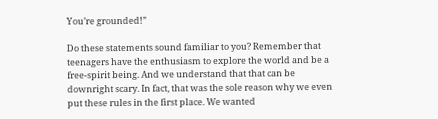You’re grounded!”

Do these statements sound familiar to you? Remember that teenagers have the enthusiasm to explore the world and be a free-spirit being. And we understand that that can be downright scary. In fact, that was the sole reason why we even put these rules in the first place. We wanted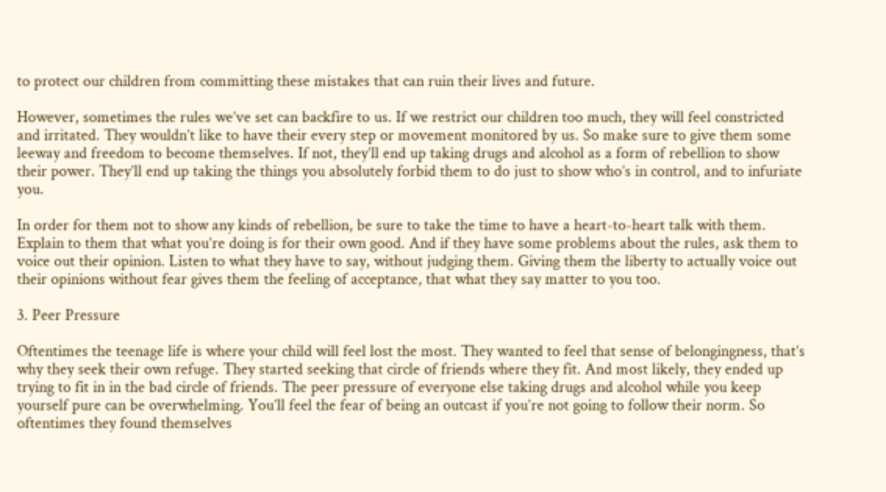to protect our children from committing these mistakes that can ruin their lives and future.

However, sometimes the rules we’ve set can backfire to us. If we restrict our children too much, they will feel constricted and irritated. They wouldn’t like to have their every step or movement monitored by us. So make sure to give them some leeway and freedom to become themselves. If not, they’ll end up taking drugs and alcohol as a form of rebellion to show their power. They’ll end up taking the things you absolutely forbid them to do just to show who’s in control, and to infuriate you.

In order for them not to show any kinds of rebellion, be sure to take the time to have a heart-to-heart talk with them. Explain to them that what you’re doing is for their own good. And if they have some problems about the rules, ask them to voice out their opinion. Listen to what they have to say, without judging them. Giving them the liberty to actually voice out their opinions without fear gives them the feeling of acceptance, that what they say matter to you too.

3. Peer Pressure

Oftentimes the teenage life is where your child will feel lost the most. They wanted to feel that sense of belongingness, that’s why they seek their own refuge. They started seeking that circle of friends where they fit. And most likely, they ended up trying to fit in in the bad circle of friends. The peer pressure of everyone else taking drugs and alcohol while you keep yourself pure can be overwhelming. You’ll feel the fear of being an outcast if you’re not going to follow their norm. So oftentimes they found themselves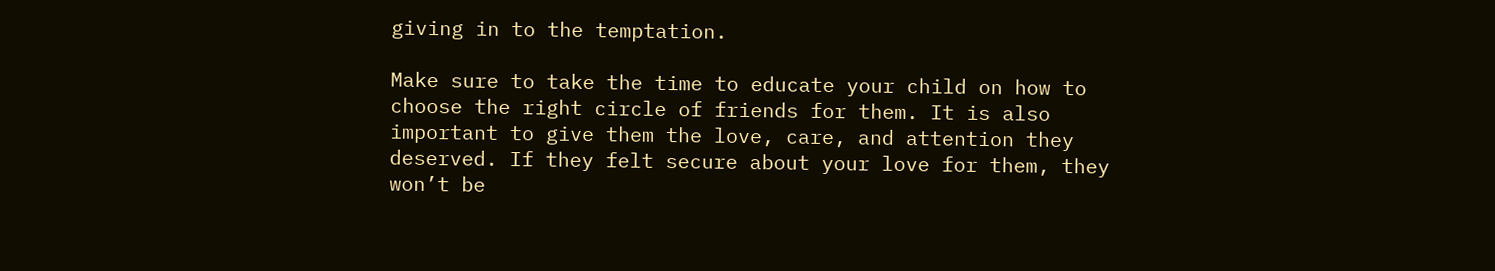giving in to the temptation.

Make sure to take the time to educate your child on how to choose the right circle of friends for them. It is also important to give them the love, care, and attention they deserved. If they felt secure about your love for them, they won’t be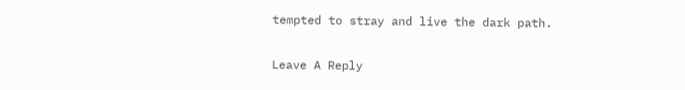tempted to stray and live the dark path.

Leave A Reply